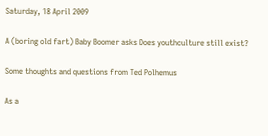Saturday, 18 April 2009

A (boring old fart) Baby Boomer asks Does youthculture still exist?

Some thoughts and questions from Ted Polhemus

As a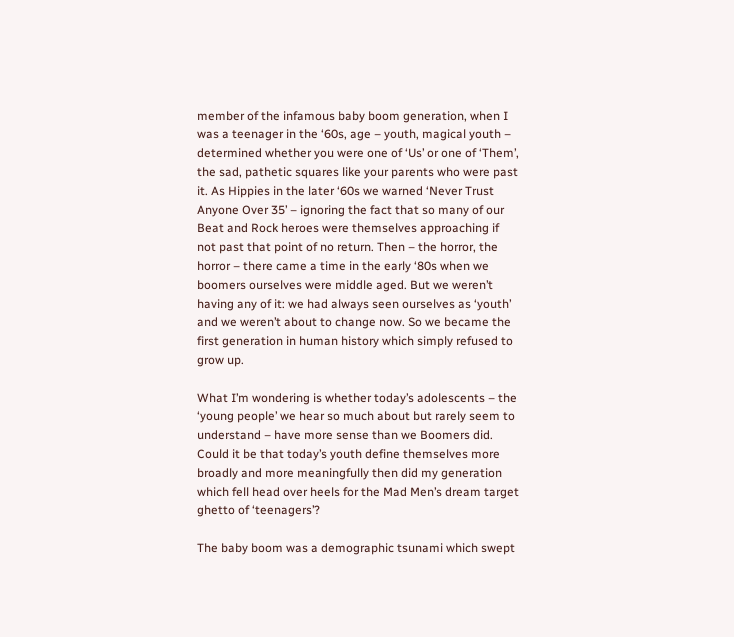member of the infamous baby boom generation, when I was a teenager in the ‘60s, age – youth, magical youth – determined whether you were one of ‘Us’ or one of ‘Them’, the sad, pathetic squares like your parents who were past it. As Hippies in the later ‘60s we warned ‘Never Trust Anyone Over 35’ – ignoring the fact that so many of our Beat and Rock heroes were themselves approaching if not past that point of no return. Then – the horror, the horror – there came a time in the early ‘80s when we boomers ourselves were middle aged. But we weren’t having any of it: we had always seen ourselves as ‘youth’ and we weren’t about to change now. So we became the first generation in human history which simply refused to grow up.

What I’m wondering is whether today’s adolescents – the ‘young people’ we hear so much about but rarely seem to understand – have more sense than we Boomers did. Could it be that today’s youth define themselves more broadly and more meaningfully then did my generation which fell head over heels for the Mad Men’s dream target ghetto of ‘teenagers’?

The baby boom was a demographic tsunami which swept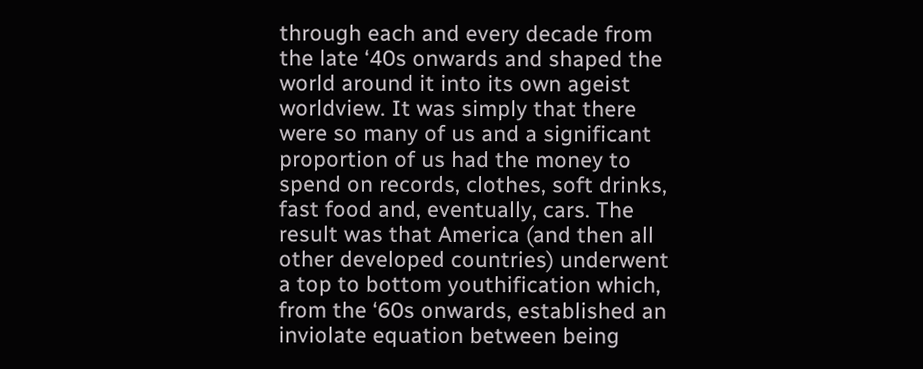through each and every decade from the late ‘40s onwards and shaped the world around it into its own ageist worldview. It was simply that there were so many of us and a significant proportion of us had the money to spend on records, clothes, soft drinks, fast food and, eventually, cars. The result was that America (and then all other developed countries) underwent a top to bottom youthification which, from the ‘60s onwards, established an inviolate equation between being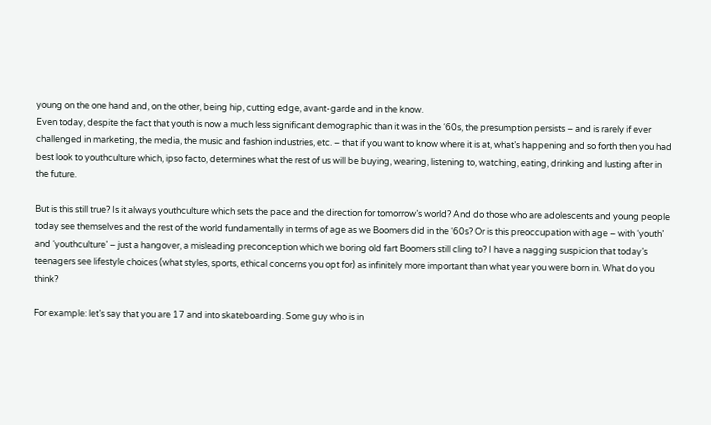young on the one hand and, on the other, being hip, cutting edge, avant-garde and in the know.
Even today, despite the fact that youth is now a much less significant demographic than it was in the ‘60s, the presumption persists – and is rarely if ever challenged in marketing, the media, the music and fashion industries, etc. – that if you want to know where it is at, what’s happening and so forth then you had best look to youthculture which, ipso facto, determines what the rest of us will be buying, wearing, listening to, watching, eating, drinking and lusting after in the future.

But is this still true? Is it always youthculture which sets the pace and the direction for tomorrow’s world? And do those who are adolescents and young people today see themselves and the rest of the world fundamentally in terms of age as we Boomers did in the ‘60s? Or is this preoccupation with age – with ‘youth’ and ‘youthculture’ – just a hangover, a misleading preconception which we boring old fart Boomers still cling to? I have a nagging suspicion that today’s teenagers see lifestyle choices (what styles, sports, ethical concerns you opt for) as infinitely more important than what year you were born in. What do you think?

For example: let’s say that you are 17 and into skateboarding. Some guy who is in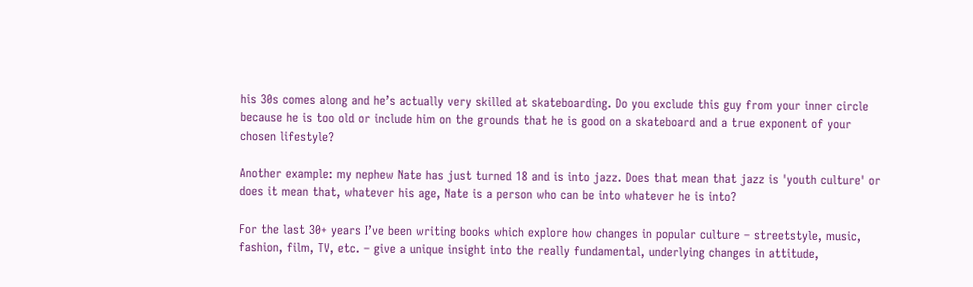his 30s comes along and he’s actually very skilled at skateboarding. Do you exclude this guy from your inner circle because he is too old or include him on the grounds that he is good on a skateboard and a true exponent of your chosen lifestyle?

Another example: my nephew Nate has just turned 18 and is into jazz. Does that mean that jazz is 'youth culture' or does it mean that, whatever his age, Nate is a person who can be into whatever he is into?

For the last 30+ years I’ve been writing books which explore how changes in popular culture – streetstyle, music, fashion, film, TV, etc. – give a unique insight into the really fundamental, underlying changes in attitude,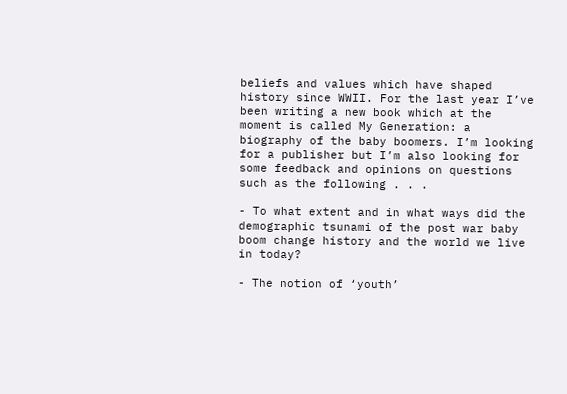beliefs and values which have shaped history since WWII. For the last year I’ve been writing a new book which at the moment is called My Generation: a biography of the baby boomers. I’m looking for a publisher but I’m also looking for some feedback and opinions on questions such as the following . . .

- To what extent and in what ways did the demographic tsunami of the post war baby boom change history and the world we live in today?

- The notion of ‘youth’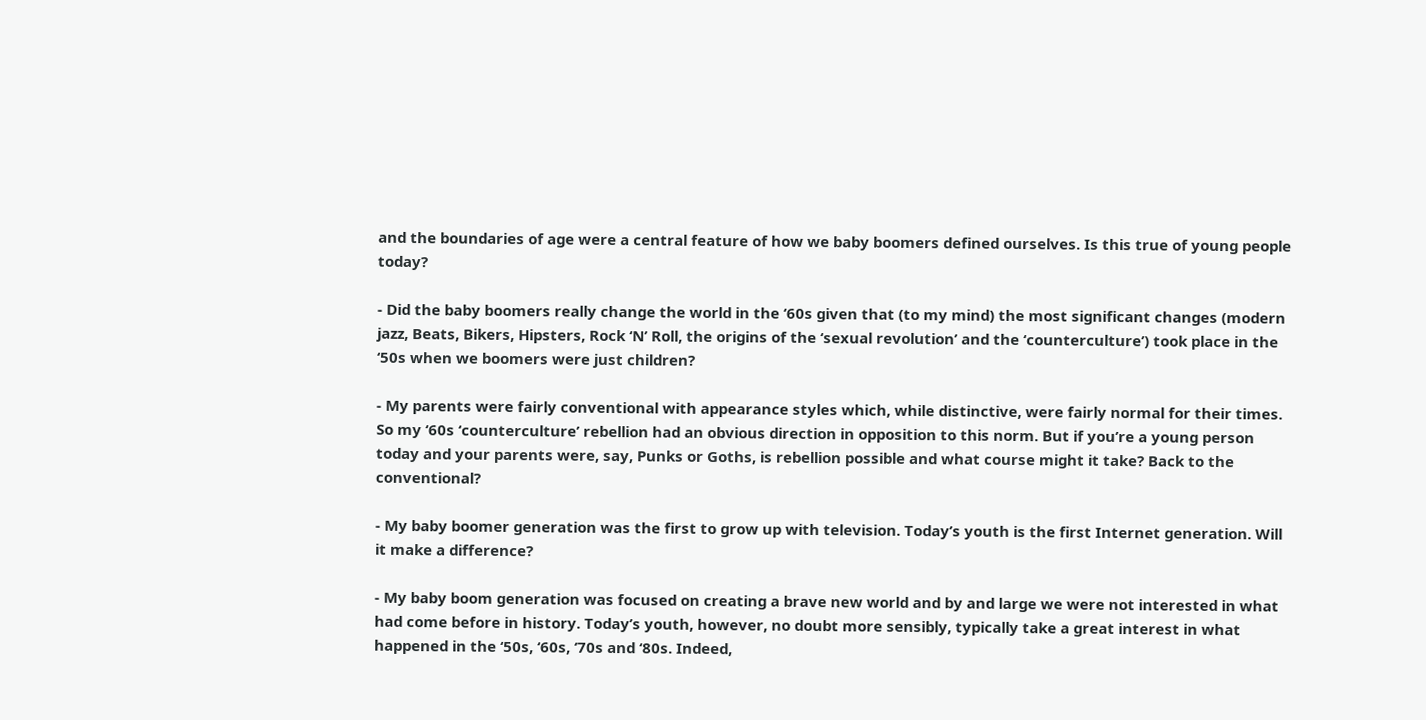and the boundaries of age were a central feature of how we baby boomers defined ourselves. Is this true of young people today?

- Did the baby boomers really change the world in the ‘60s given that (to my mind) the most significant changes (modern jazz, Beats, Bikers, Hipsters, Rock ‘N’ Roll, the origins of the ‘sexual revolution’ and the ‘counterculture’) took place in the ‘50s when we boomers were just children?

- My parents were fairly conventional with appearance styles which, while distinctive, were fairly normal for their times. So my ‘60s ‘counterculture’ rebellion had an obvious direction in opposition to this norm. But if you’re a young person today and your parents were, say, Punks or Goths, is rebellion possible and what course might it take? Back to the conventional?

- My baby boomer generation was the first to grow up with television. Today’s youth is the first Internet generation. Will it make a difference?

- My baby boom generation was focused on creating a brave new world and by and large we were not interested in what had come before in history. Today’s youth, however, no doubt more sensibly, typically take a great interest in what happened in the ‘50s, ‘60s, ‘70s and ‘80s. Indeed,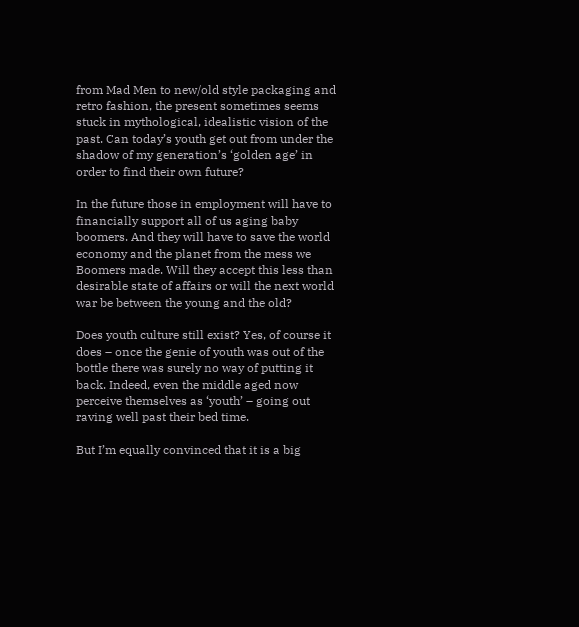from Mad Men to new/old style packaging and retro fashion, the present sometimes seems stuck in mythological, idealistic vision of the past. Can today’s youth get out from under the shadow of my generation’s ‘golden age’ in order to find their own future?

In the future those in employment will have to financially support all of us aging baby boomers. And they will have to save the world economy and the planet from the mess we Boomers made. Will they accept this less than desirable state of affairs or will the next world war be between the young and the old?

Does youth culture still exist? Yes, of course it does – once the genie of youth was out of the bottle there was surely no way of putting it back. Indeed, even the middle aged now perceive themselves as ‘youth’ – going out raving well past their bed time.

But I’m equally convinced that it is a big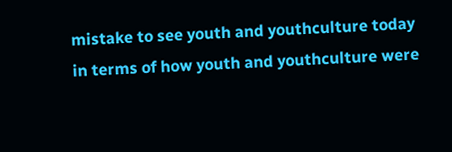mistake to see youth and youthculture today in terms of how youth and youthculture were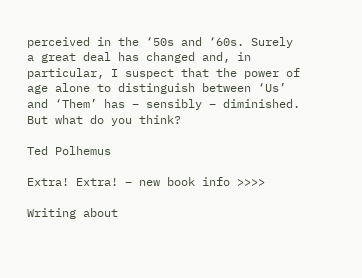perceived in the ‘50s and ‘60s. Surely a great deal has changed and, in particular, I suspect that the power of age alone to distinguish between ‘Us’ and ‘Them’ has – sensibly – diminished. But what do you think?

Ted Polhemus

Extra! Extra! – new book info >>>>

Writing about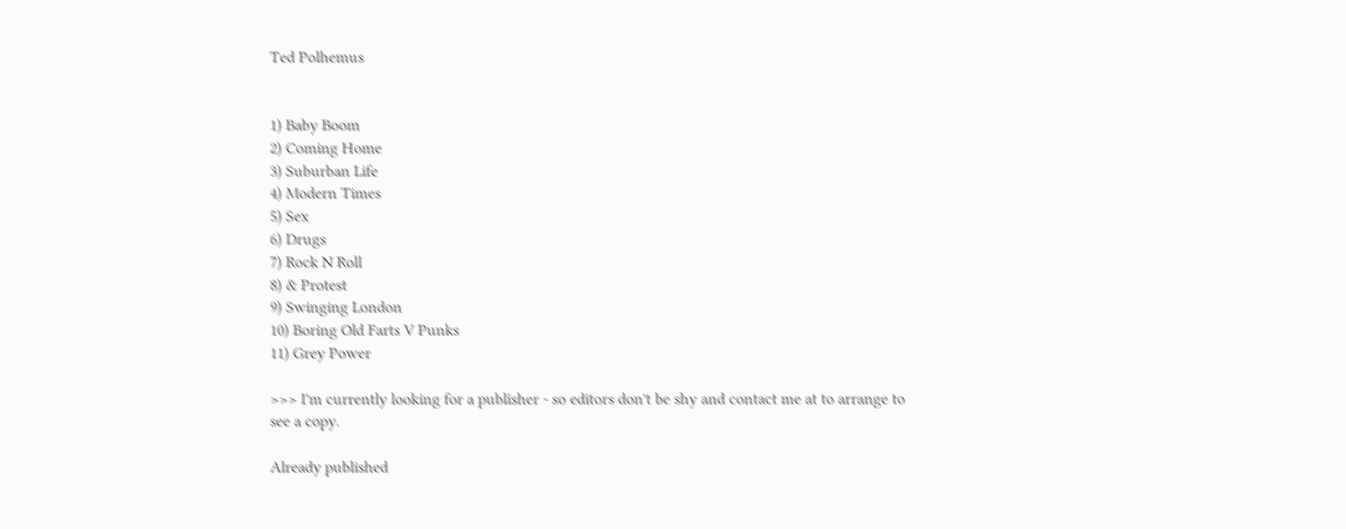Ted Polhemus


1) Baby Boom
2) Coming Home
3) Suburban Life
4) Modern Times
5) Sex
6) Drugs
7) Rock N Roll
8) & Protest
9) Swinging London
10) Boring Old Farts V Punks
11) Grey Power

>>> I'm currently looking for a publisher - so editors don't be shy and contact me at to arrange to see a copy.

Already published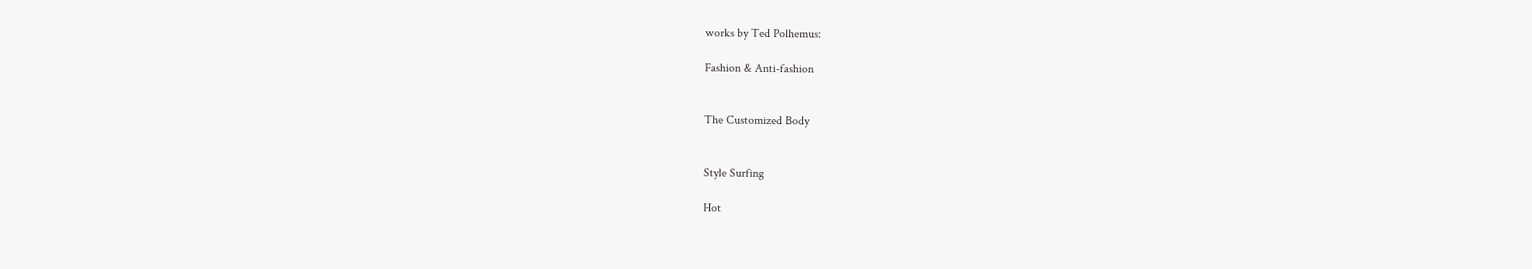works by Ted Polhemus:

Fashion & Anti-fashion


The Customized Body


Style Surfing

Hot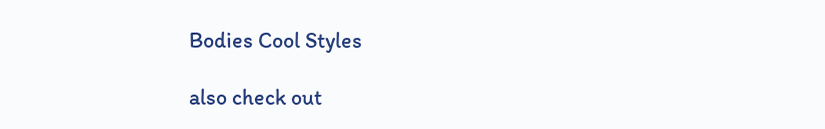Bodies Cool Styles

also check out